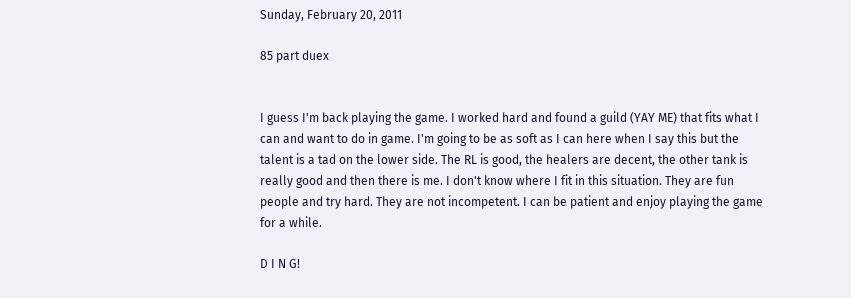Sunday, February 20, 2011

85 part duex


I guess I'm back playing the game. I worked hard and found a guild (YAY ME) that fits what I can and want to do in game. I'm going to be as soft as I can here when I say this but the talent is a tad on the lower side. The RL is good, the healers are decent, the other tank is really good and then there is me. I don't know where I fit in this situation. They are fun people and try hard. They are not incompetent. I can be patient and enjoy playing the game for a while.

D I N G!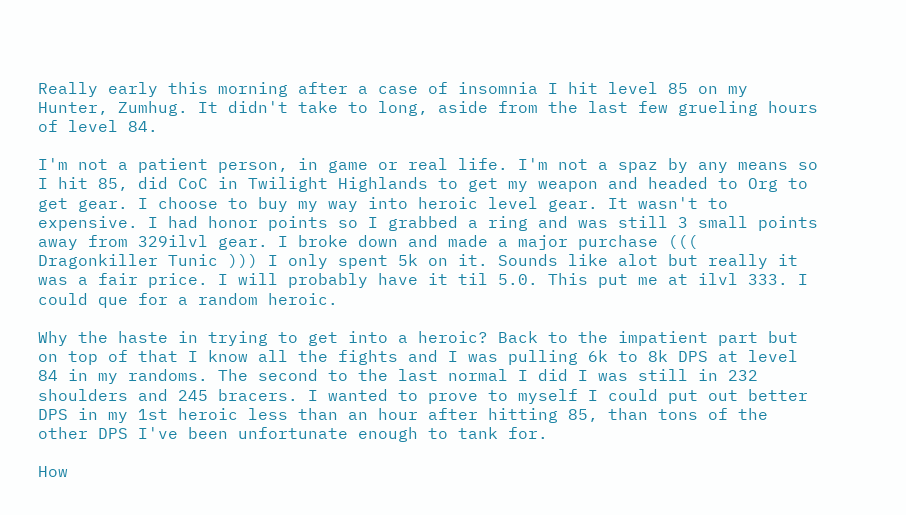Really early this morning after a case of insomnia I hit level 85 on my Hunter, Zumhug. It didn't take to long, aside from the last few grueling hours of level 84.

I'm not a patient person, in game or real life. I'm not a spaz by any means so I hit 85, did CoC in Twilight Highlands to get my weapon and headed to Org to get gear. I choose to buy my way into heroic level gear. It wasn't to expensive. I had honor points so I grabbed a ring and was still 3 small points away from 329ilvl gear. I broke down and made a major purchase ((( Dragonkiller Tunic ))) I only spent 5k on it. Sounds like alot but really it was a fair price. I will probably have it til 5.0. This put me at ilvl 333. I could que for a random heroic.

Why the haste in trying to get into a heroic? Back to the impatient part but on top of that I know all the fights and I was pulling 6k to 8k DPS at level 84 in my randoms. The second to the last normal I did I was still in 232 shoulders and 245 bracers. I wanted to prove to myself I could put out better DPS in my 1st heroic less than an hour after hitting 85, than tons of the other DPS I've been unfortunate enough to tank for.

How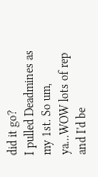did it go?
I pulled Deadmines as my 1st. So um, ya...WOW lots of rep and I'd be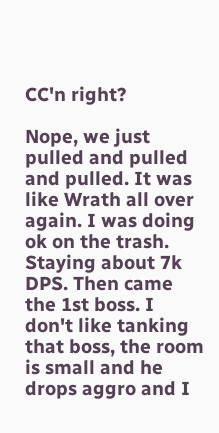CC'n right?

Nope, we just pulled and pulled and pulled. It was like Wrath all over again. I was doing ok on the trash. Staying about 7k DPS. Then came the 1st boss. I don't like tanking that boss, the room is small and he drops aggro and I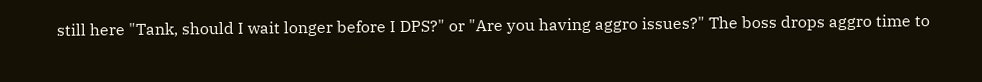still here "Tank, should I wait longer before I DPS?" or "Are you having aggro issues?" The boss drops aggro time to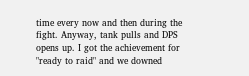time every now and then during the fight. Anyway, tank pulls and DPS opens up. I got the achievement for "ready to raid" and we downed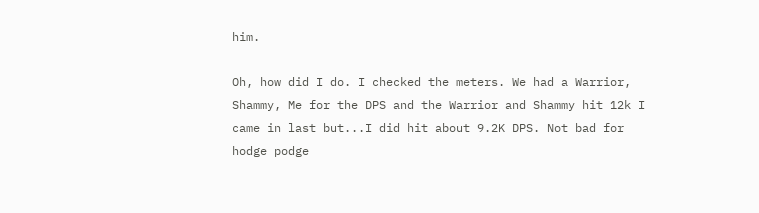him.

Oh, how did I do. I checked the meters. We had a Warrior, Shammy, Me for the DPS and the Warrior and Shammy hit 12k I came in last but...I did hit about 9.2K DPS. Not bad for hodge podge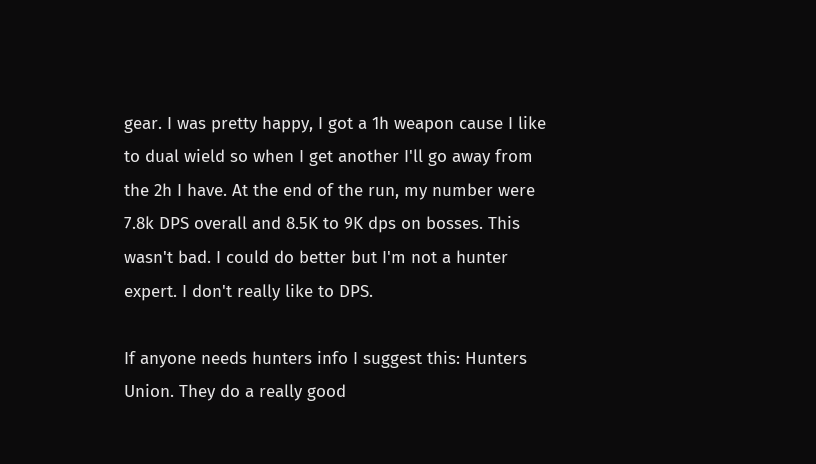gear. I was pretty happy, I got a 1h weapon cause I like to dual wield so when I get another I'll go away from the 2h I have. At the end of the run, my number were 7.8k DPS overall and 8.5K to 9K dps on bosses. This wasn't bad. I could do better but I'm not a hunter expert. I don't really like to DPS.

If anyone needs hunters info I suggest this: Hunters Union. They do a really good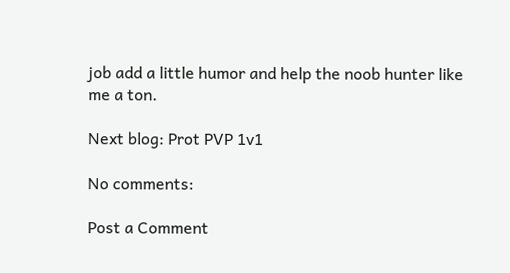job add a little humor and help the noob hunter like me a ton.

Next blog: Prot PVP 1v1

No comments:

Post a Comment